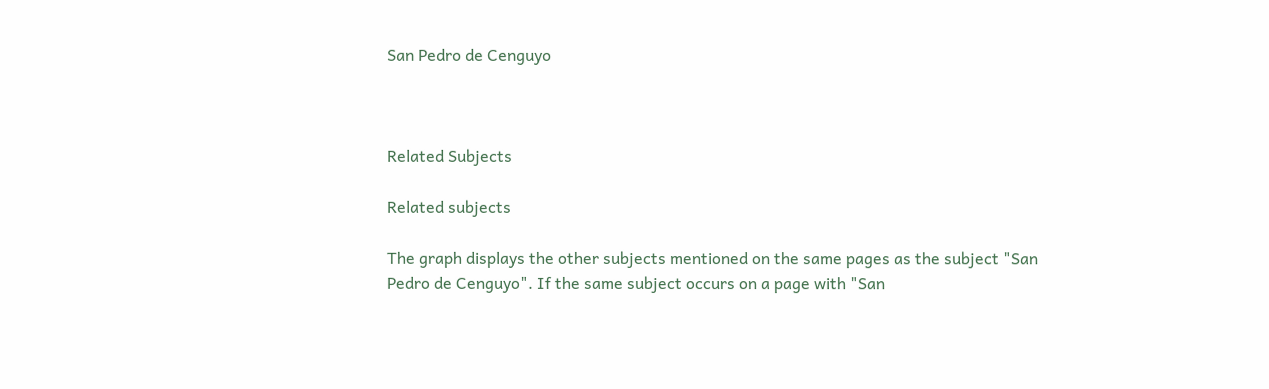San Pedro de Cenguyo



Related Subjects

Related subjects

The graph displays the other subjects mentioned on the same pages as the subject "San Pedro de Cenguyo". If the same subject occurs on a page with "San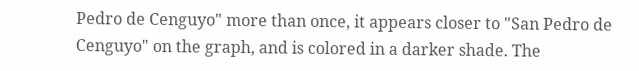Pedro de Cenguyo" more than once, it appears closer to "San Pedro de Cenguyo" on the graph, and is colored in a darker shade. The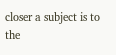closer a subject is to the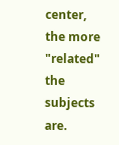center, the more "related" the subjects are.